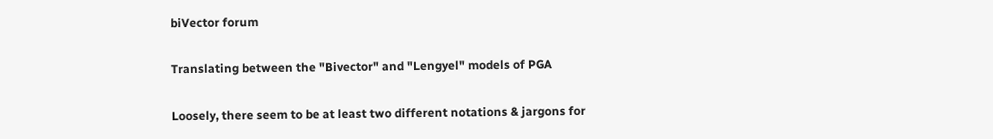biVector forum

Translating between the "Bivector" and "Lengyel" models of PGA

Loosely, there seem to be at least two different notations & jargons for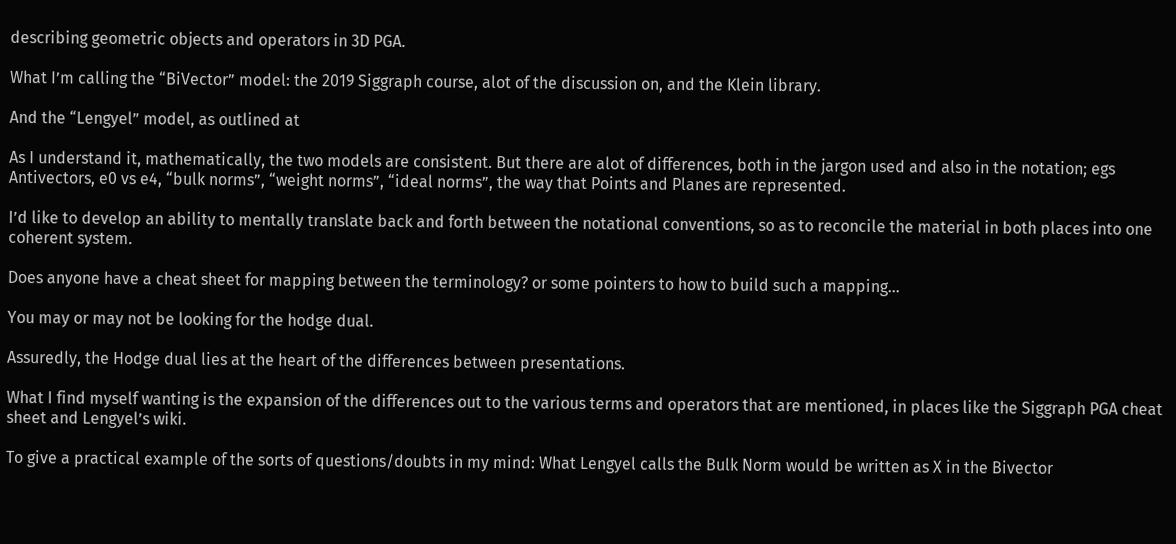describing geometric objects and operators in 3D PGA.

What I’m calling the “BiVector” model: the 2019 Siggraph course, alot of the discussion on, and the Klein library.

And the “Lengyel” model, as outlined at

As I understand it, mathematically, the two models are consistent. But there are alot of differences, both in the jargon used and also in the notation; egs Antivectors, e0 vs e4, “bulk norms”, “weight norms”, “ideal norms”, the way that Points and Planes are represented.

I’d like to develop an ability to mentally translate back and forth between the notational conventions, so as to reconcile the material in both places into one coherent system.

Does anyone have a cheat sheet for mapping between the terminology? or some pointers to how to build such a mapping…

You may or may not be looking for the hodge dual.

Assuredly, the Hodge dual lies at the heart of the differences between presentations.

What I find myself wanting is the expansion of the differences out to the various terms and operators that are mentioned, in places like the Siggraph PGA cheat sheet and Lengyel’s wiki.

To give a practical example of the sorts of questions/doubts in my mind: What Lengyel calls the Bulk Norm would be written as X in the Bivector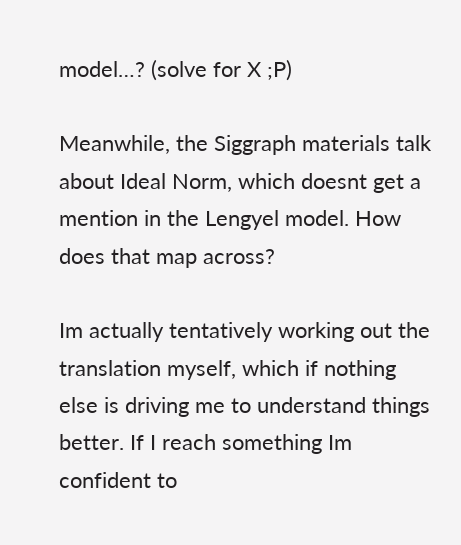model…? (solve for X ;P)

Meanwhile, the Siggraph materials talk about Ideal Norm, which doesnt get a mention in the Lengyel model. How does that map across?

Im actually tentatively working out the translation myself, which if nothing else is driving me to understand things better. If I reach something Im confident to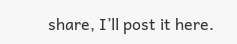share, I’ll post it here.